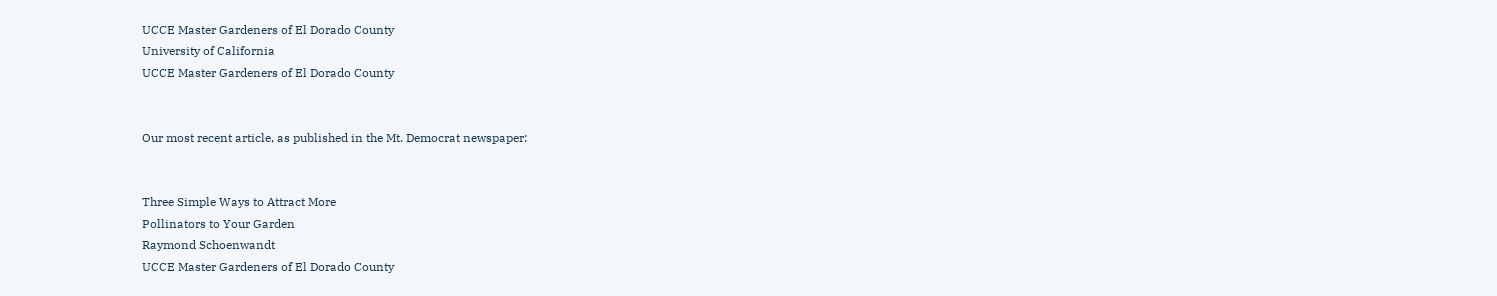UCCE Master Gardeners of El Dorado County
University of California
UCCE Master Gardeners of El Dorado County


Our most recent article, as published in the Mt. Democrat newspaper:


Three Simple Ways to Attract More
Pollinators to Your Garden
Raymond Schoenwandt
UCCE Master Gardeners of El Dorado County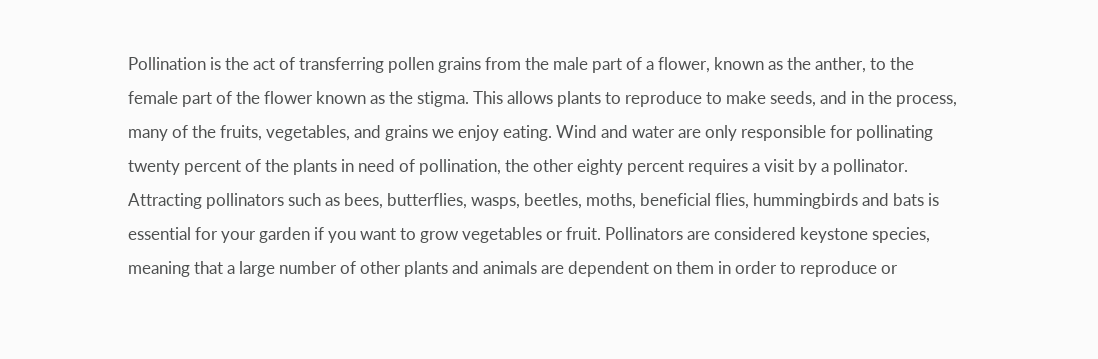Pollination is the act of transferring pollen grains from the male part of a flower, known as the anther, to the female part of the flower known as the stigma. This allows plants to reproduce to make seeds, and in the process, many of the fruits, vegetables, and grains we enjoy eating. Wind and water are only responsible for pollinating twenty percent of the plants in need of pollination, the other eighty percent requires a visit by a pollinator. Attracting pollinators such as bees, butterflies, wasps, beetles, moths, beneficial flies, hummingbirds and bats is essential for your garden if you want to grow vegetables or fruit. Pollinators are considered keystone species, meaning that a large number of other plants and animals are dependent on them in order to reproduce or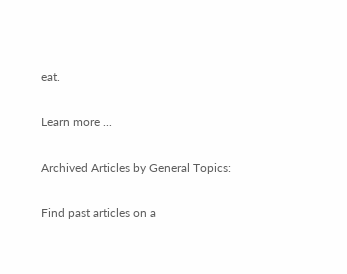eat.

Learn more ...

Archived Articles by General Topics:

Find past articles on a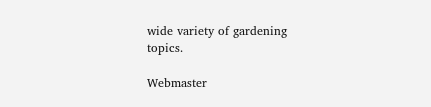wide variety of gardening topics.

Webmaster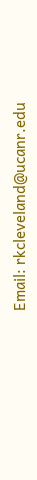Email: rkcleveland@ucanr.edu